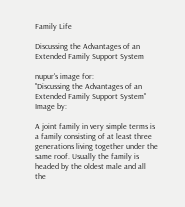Family Life

Discussing the Advantages of an Extended Family Support System

nupur's image for:
"Discussing the Advantages of an Extended Family Support System"
Image by:

A joint family in very simple terms is a family consisting of at least three generations living together under the same roof. Usually the family is headed by the oldest male and all the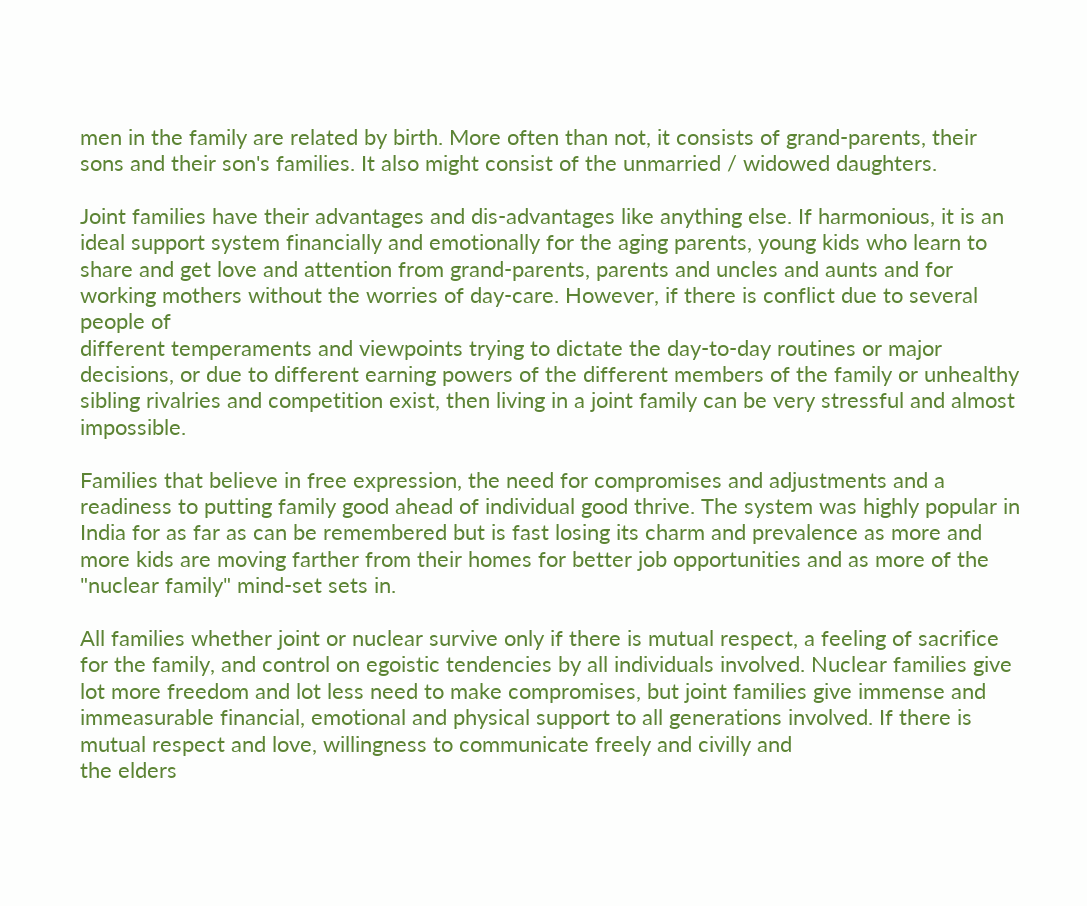men in the family are related by birth. More often than not, it consists of grand-parents, their sons and their son's families. It also might consist of the unmarried / widowed daughters.

Joint families have their advantages and dis-advantages like anything else. If harmonious, it is an ideal support system financially and emotionally for the aging parents, young kids who learn to share and get love and attention from grand-parents, parents and uncles and aunts and for working mothers without the worries of day-care. However, if there is conflict due to several people of
different temperaments and viewpoints trying to dictate the day-to-day routines or major decisions, or due to different earning powers of the different members of the family or unhealthy sibling rivalries and competition exist, then living in a joint family can be very stressful and almost impossible.

Families that believe in free expression, the need for compromises and adjustments and a readiness to putting family good ahead of individual good thrive. The system was highly popular in India for as far as can be remembered but is fast losing its charm and prevalence as more and more kids are moving farther from their homes for better job opportunities and as more of the "nuclear family" mind-set sets in.

All families whether joint or nuclear survive only if there is mutual respect, a feeling of sacrifice for the family, and control on egoistic tendencies by all individuals involved. Nuclear families give lot more freedom and lot less need to make compromises, but joint families give immense and immeasurable financial, emotional and physical support to all generations involved. If there is mutual respect and love, willingness to communicate freely and civilly and
the elders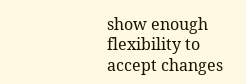show enough flexibility to accept changes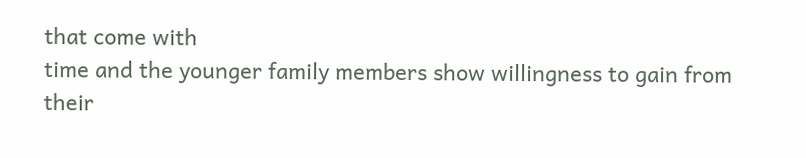that come with
time and the younger family members show willingness to gain from
their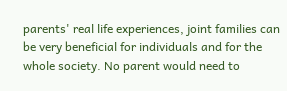parents' real life experiences, joint families can be very beneficial for individuals and for the whole society. No parent would need to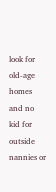look for old-age homes and no kid for outside nannies or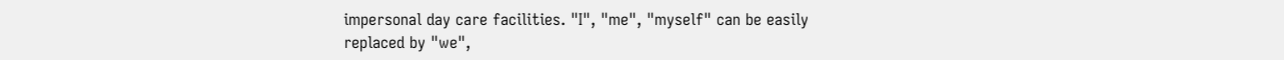impersonal day care facilities. "I", "me", "myself" can be easily replaced by "we",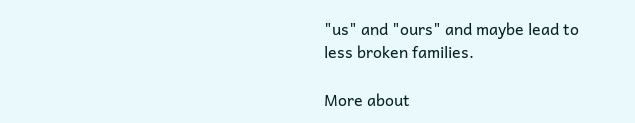"us" and "ours" and maybe lead to less broken families.

More about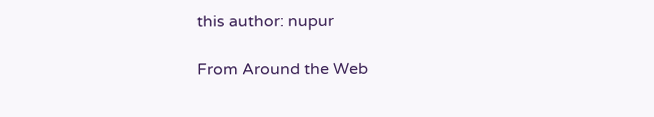this author: nupur

From Around the Web